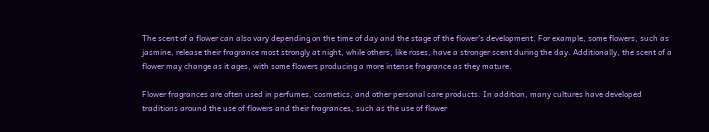The scent of a flower can also vary depending on the time of day and the stage of the flower’s development. For example, some flowers, such as jasmine, release their fragrance most strongly at night, while others, like roses, have a stronger scent during the day. Additionally, the scent of a flower may change as it ages, with some flowers producing a more intense fragrance as they mature.

Flower fragrances are often used in perfumes, cosmetics, and other personal care products. In addition, many cultures have developed traditions around the use of flowers and their fragrances, such as the use of flower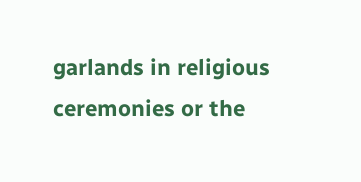garlands in religious ceremonies or the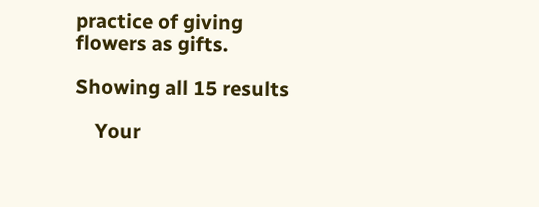practice of giving flowers as gifts.

Showing all 15 results

    Your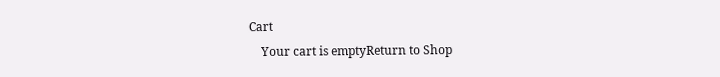Cart
    Your cart is emptyReturn to Shop